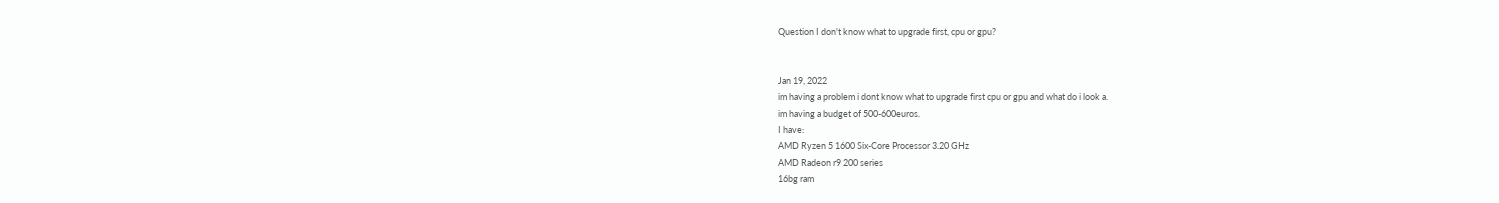Question I don't know what to upgrade first, cpu or gpu?


Jan 19, 2022
im having a problem i dont know what to upgrade first cpu or gpu and what do i look a.
im having a budget of 500-600euros.
I have:
AMD Ryzen 5 1600 Six-Core Processor 3.20 GHz
AMD Radeon r9 200 series
16bg ram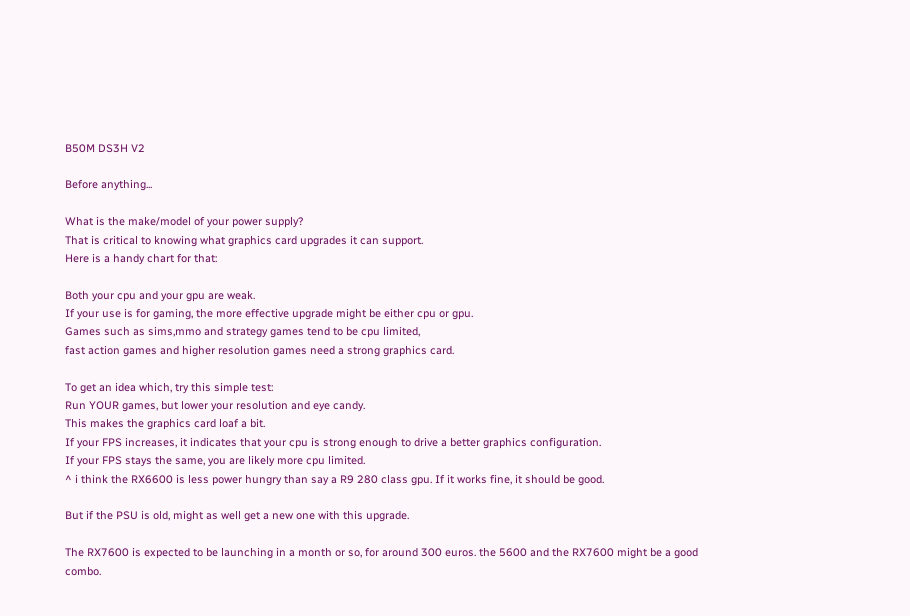B50M DS3H V2

Before anything...

What is the make/model of your power supply?
That is critical to knowing what graphics card upgrades it can support.
Here is a handy chart for that:

Both your cpu and your gpu are weak.
If your use is for gaming, the more effective upgrade might be either cpu or gpu.
Games such as sims,mmo and strategy games tend to be cpu limited,
fast action games and higher resolution games need a strong graphics card.

To get an idea which, try this simple test:
Run YOUR games, but lower your resolution and eye candy.
This makes the graphics card loaf a bit.
If your FPS increases, it indicates that your cpu is strong enough to drive a better graphics configuration.
If your FPS stays the same, you are likely more cpu limited.
^ i think the RX6600 is less power hungry than say a R9 280 class gpu. If it works fine, it should be good.

But if the PSU is old, might as well get a new one with this upgrade.

The RX7600 is expected to be launching in a month or so, for around 300 euros. the 5600 and the RX7600 might be a good combo.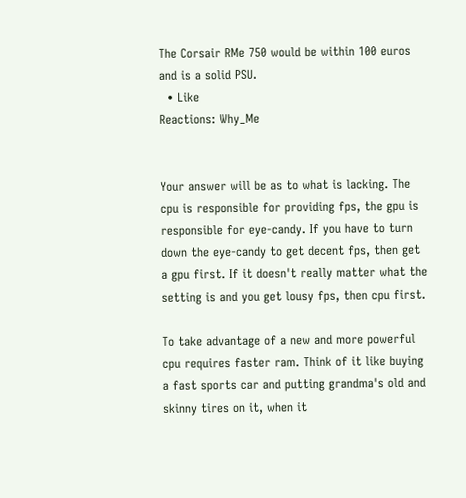The Corsair RMe 750 would be within 100 euros and is a solid PSU.
  • Like
Reactions: Why_Me


Your answer will be as to what is lacking. The cpu is responsible for providing fps, the gpu is responsible for eye-candy. If you have to turn down the eye-candy to get decent fps, then get a gpu first. If it doesn't really matter what the setting is and you get lousy fps, then cpu first.

To take advantage of a new and more powerful cpu requires faster ram. Think of it like buying a fast sports car and putting grandma's old and skinny tires on it, when it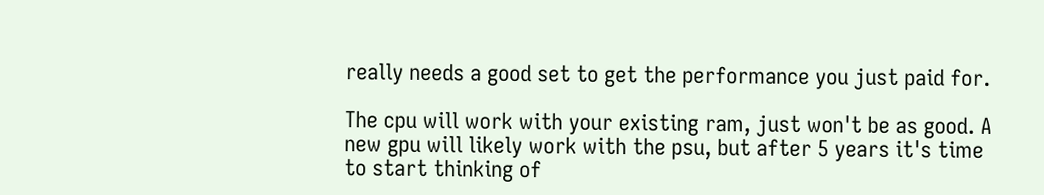really needs a good set to get the performance you just paid for.

The cpu will work with your existing ram, just won't be as good. A new gpu will likely work with the psu, but after 5 years it's time to start thinking of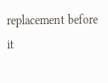replacement before it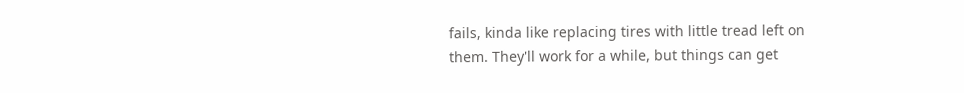fails, kinda like replacing tires with little tread left on them. They'll work for a while, but things can get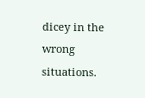dicey in the wrong situations.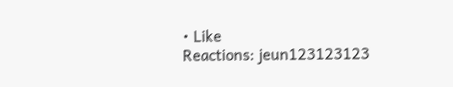• Like
Reactions: jeun123123123